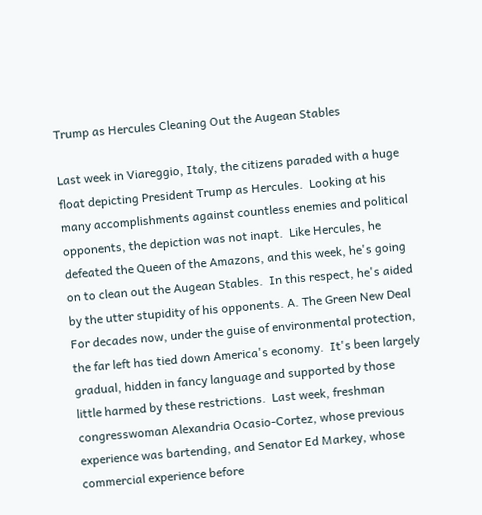Trump as Hercules Cleaning Out the Augean Stables

Last week in Viareggio, Italy, the citizens paraded with a huge float depicting President Trump as Hercules.  Looking at his many accomplishments against countless enemies and political opponents, the depiction was not inapt.  Like Hercules, he defeated the Queen of the Amazons, and this week, he's going on to clean out the Augean Stables.  In this respect, he's aided by the utter stupidity of his opponents. A. The Green New Deal For decades now, under the guise of environmental protection, the far left has tied down America's economy.  It's been largely gradual, hidden in fancy language and supported by those little harmed by these restrictions.  Last week, freshman congresswoman Alexandria Ocasio-Cortez, whose previous experience was bartending, and Senator Ed Markey, whose commercial experience before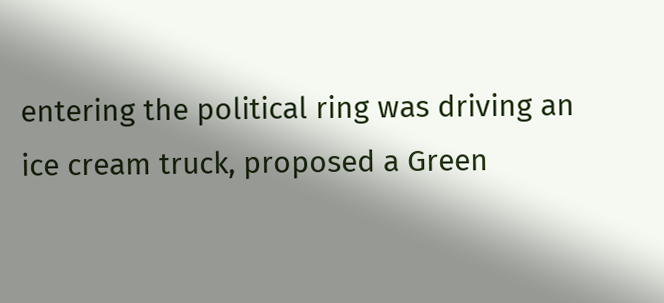entering the political ring was driving an ice cream truck, proposed a Green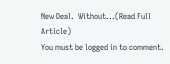New Deal.  Without...(Read Full Article)
You must be logged in to comment.